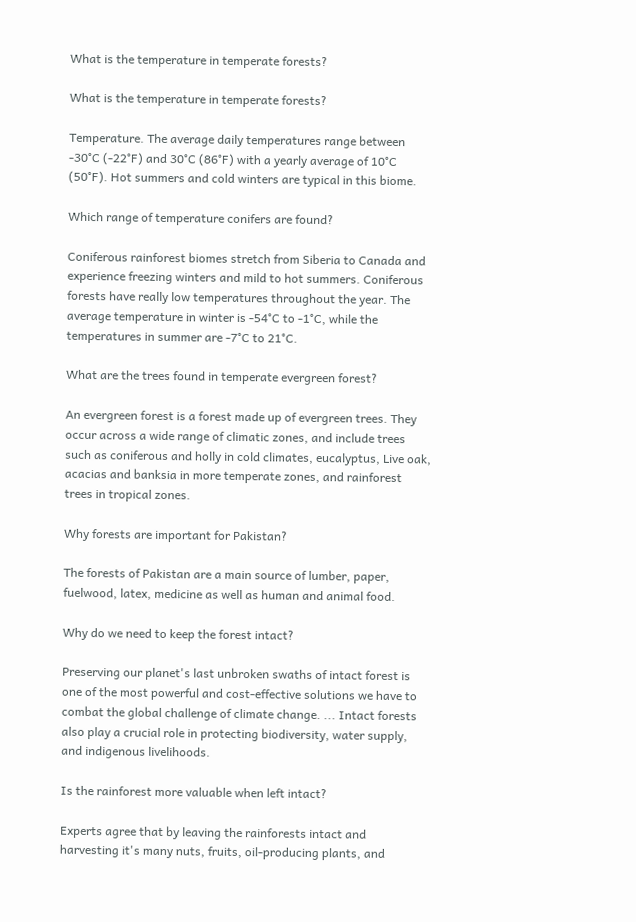What is the temperature in temperate forests?

What is the temperature in temperate forests?

Temperature. The average daily temperatures range between -30°C (-22°F) and 30°C (86°F) with a yearly average of 10°C (50°F). Hot summers and cold winters are typical in this biome.

Which range of temperature conifers are found?

Coniferous rainforest biomes stretch from Siberia to Canada and experience freezing winters and mild to hot summers. Coniferous forests have really low temperatures throughout the year. The average temperature in winter is -54°C to -1°C, while the temperatures in summer are -7°C to 21°C.

What are the trees found in temperate evergreen forest?

An evergreen forest is a forest made up of evergreen trees. They occur across a wide range of climatic zones, and include trees such as coniferous and holly in cold climates, eucalyptus, Live oak, acacias and banksia in more temperate zones, and rainforest trees in tropical zones.

Why forests are important for Pakistan?

The forests of Pakistan are a main source of lumber, paper, fuelwood, latex, medicine as well as human and animal food.

Why do we need to keep the forest intact?

Preserving our planet's last unbroken swaths of intact forest is one of the most powerful and cost-effective solutions we have to combat the global challenge of climate change. ... Intact forests also play a crucial role in protecting biodiversity, water supply, and indigenous livelihoods.

Is the rainforest more valuable when left intact?

Experts agree that by leaving the rainforests intact and harvesting it's many nuts, fruits, oil-producing plants, and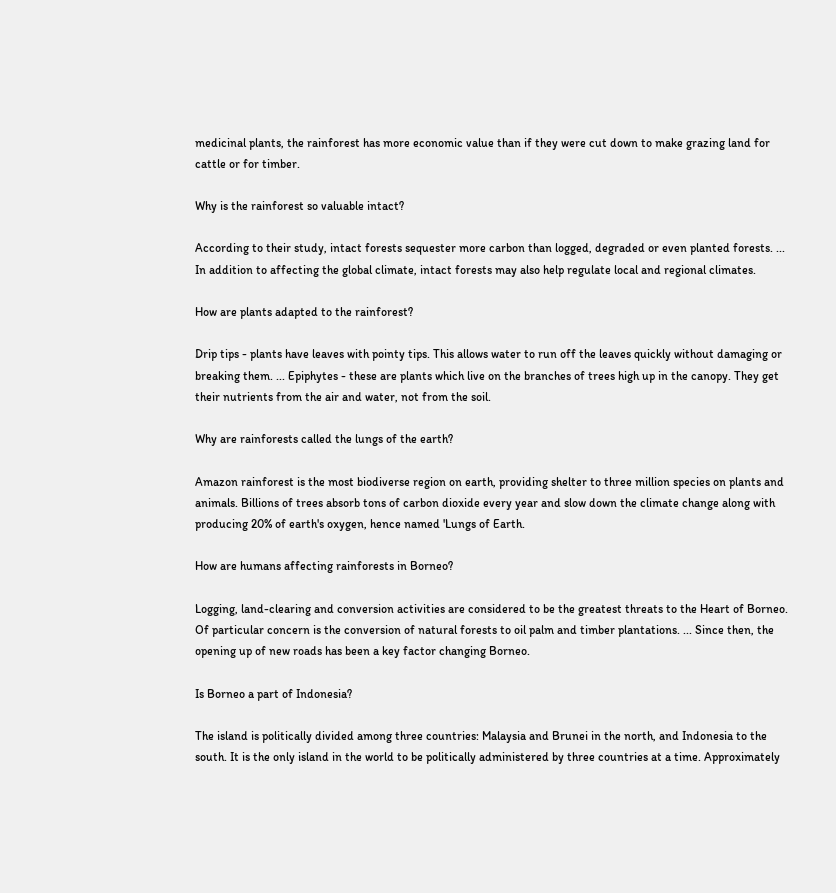medicinal plants, the rainforest has more economic value than if they were cut down to make grazing land for cattle or for timber.

Why is the rainforest so valuable intact?

According to their study, intact forests sequester more carbon than logged, degraded or even planted forests. ... In addition to affecting the global climate, intact forests may also help regulate local and regional climates.

How are plants adapted to the rainforest?

Drip tips - plants have leaves with pointy tips. This allows water to run off the leaves quickly without damaging or breaking them. ... Epiphytes - these are plants which live on the branches of trees high up in the canopy. They get their nutrients from the air and water, not from the soil.

Why are rainforests called the lungs of the earth?

Amazon rainforest is the most biodiverse region on earth, providing shelter to three million species on plants and animals. Billions of trees absorb tons of carbon dioxide every year and slow down the climate change along with producing 20% of earth's oxygen, hence named 'Lungs of Earth.

How are humans affecting rainforests in Borneo?

Logging, land-clearing and conversion activities are considered to be the greatest threats to the Heart of Borneo. Of particular concern is the conversion of natural forests to oil palm and timber plantations. ... Since then, the opening up of new roads has been a key factor changing Borneo.

Is Borneo a part of Indonesia?

The island is politically divided among three countries: Malaysia and Brunei in the north, and Indonesia to the south. It is the only island in the world to be politically administered by three countries at a time. Approximately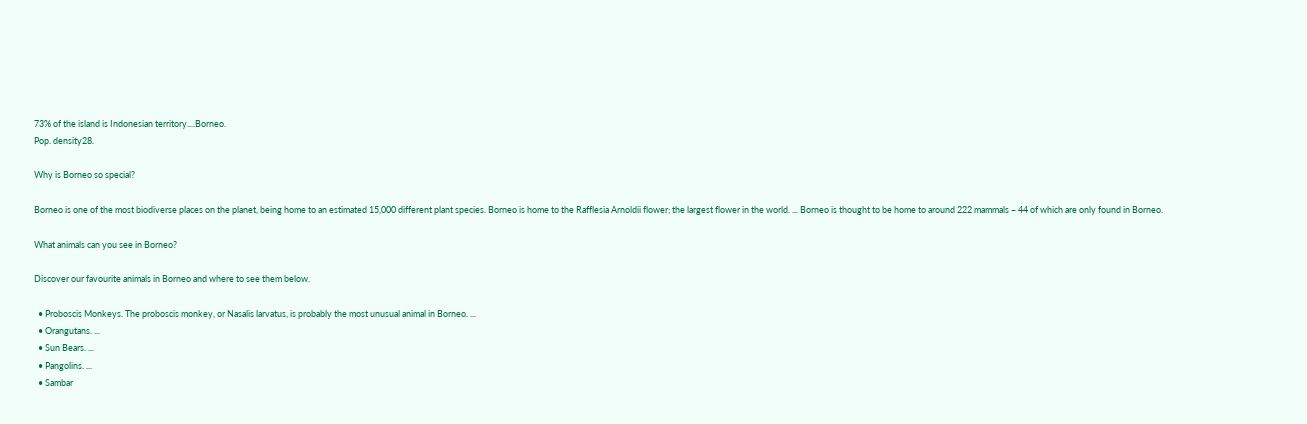73% of the island is Indonesian territory....Borneo.
Pop. density28.

Why is Borneo so special?

Borneo is one of the most biodiverse places on the planet, being home to an estimated 15,000 different plant species. Borneo is home to the Rafflesia Arnoldii flower; the largest flower in the world. ... Borneo is thought to be home to around 222 mammals – 44 of which are only found in Borneo.

What animals can you see in Borneo?

Discover our favourite animals in Borneo and where to see them below.

  • Proboscis Monkeys. The proboscis monkey, or Nasalis larvatus, is probably the most unusual animal in Borneo. ...
  • Orangutans. ...
  • Sun Bears. ...
  • Pangolins. ...
  • Sambar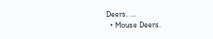Deers. ...
  • Mouse Deers.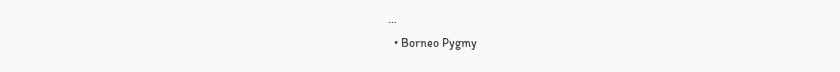...
  • Borneo Pygmy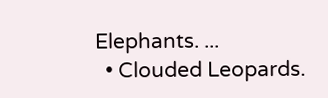Elephants. ...
  • Clouded Leopards.